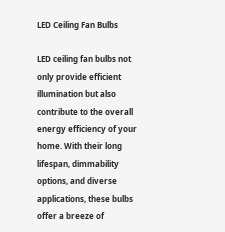LED Ceiling Fan Bulbs

LED ceiling fan bulbs not only provide efficient illumination but also contribute to the overall energy efficiency of your home. With their long lifespan, dimmability options, and diverse applications, these bulbs offer a breeze of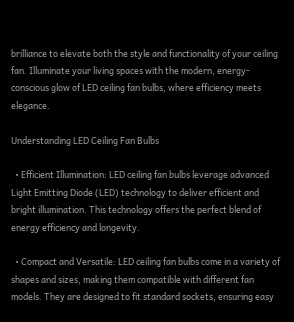brilliance to elevate both the style and functionality of your ceiling fan. Illuminate your living spaces with the modern, energy-conscious glow of LED ceiling fan bulbs, where efficiency meets elegance.

Understanding LED Ceiling Fan Bulbs

  • Efficient Illumination: LED ceiling fan bulbs leverage advanced Light Emitting Diode (LED) technology to deliver efficient and bright illumination. This technology offers the perfect blend of energy efficiency and longevity.

  • Compact and Versatile: LED ceiling fan bulbs come in a variety of shapes and sizes, making them compatible with different fan models. They are designed to fit standard sockets, ensuring easy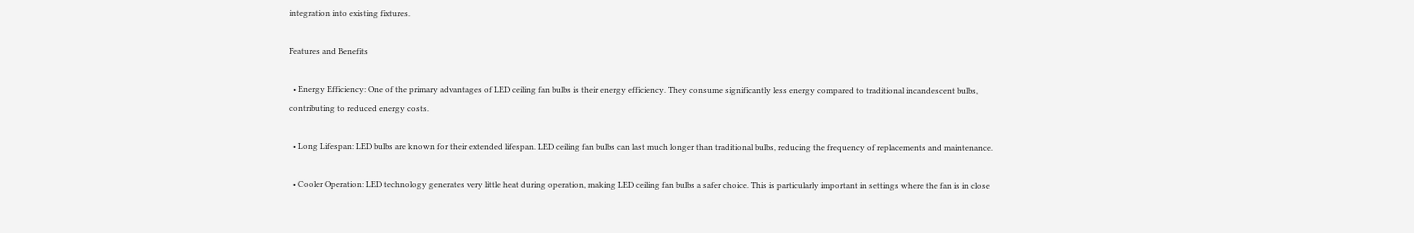integration into existing fixtures.

Features and Benefits

  • Energy Efficiency: One of the primary advantages of LED ceiling fan bulbs is their energy efficiency. They consume significantly less energy compared to traditional incandescent bulbs, contributing to reduced energy costs.

  • Long Lifespan: LED bulbs are known for their extended lifespan. LED ceiling fan bulbs can last much longer than traditional bulbs, reducing the frequency of replacements and maintenance.

  • Cooler Operation: LED technology generates very little heat during operation, making LED ceiling fan bulbs a safer choice. This is particularly important in settings where the fan is in close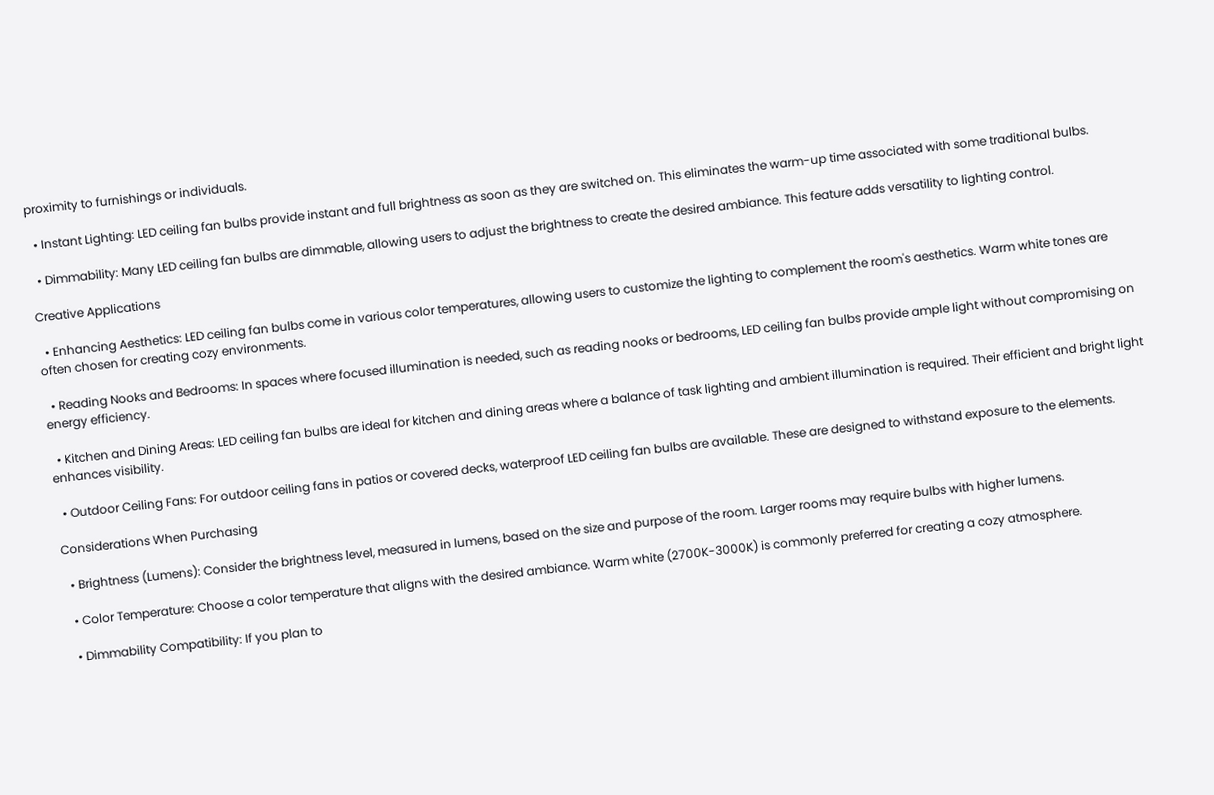proximity to furnishings or individuals.

  • Instant Lighting: LED ceiling fan bulbs provide instant and full brightness as soon as they are switched on. This eliminates the warm-up time associated with some traditional bulbs.

  • Dimmability: Many LED ceiling fan bulbs are dimmable, allowing users to adjust the brightness to create the desired ambiance. This feature adds versatility to lighting control.

Creative Applications

  • Enhancing Aesthetics: LED ceiling fan bulbs come in various color temperatures, allowing users to customize the lighting to complement the room's aesthetics. Warm white tones are often chosen for creating cozy environments.

  • Reading Nooks and Bedrooms: In spaces where focused illumination is needed, such as reading nooks or bedrooms, LED ceiling fan bulbs provide ample light without compromising on energy efficiency.

  • Kitchen and Dining Areas: LED ceiling fan bulbs are ideal for kitchen and dining areas where a balance of task lighting and ambient illumination is required. Their efficient and bright light enhances visibility.

  • Outdoor Ceiling Fans: For outdoor ceiling fans in patios or covered decks, waterproof LED ceiling fan bulbs are available. These are designed to withstand exposure to the elements.

Considerations When Purchasing

  • Brightness (Lumens): Consider the brightness level, measured in lumens, based on the size and purpose of the room. Larger rooms may require bulbs with higher lumens.

  • Color Temperature: Choose a color temperature that aligns with the desired ambiance. Warm white (2700K-3000K) is commonly preferred for creating a cozy atmosphere.

  • Dimmability Compatibility: If you plan to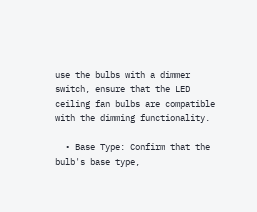use the bulbs with a dimmer switch, ensure that the LED ceiling fan bulbs are compatible with the dimming functionality.

  • Base Type: Confirm that the bulb's base type,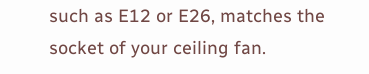such as E12 or E26, matches the socket of your ceiling fan.